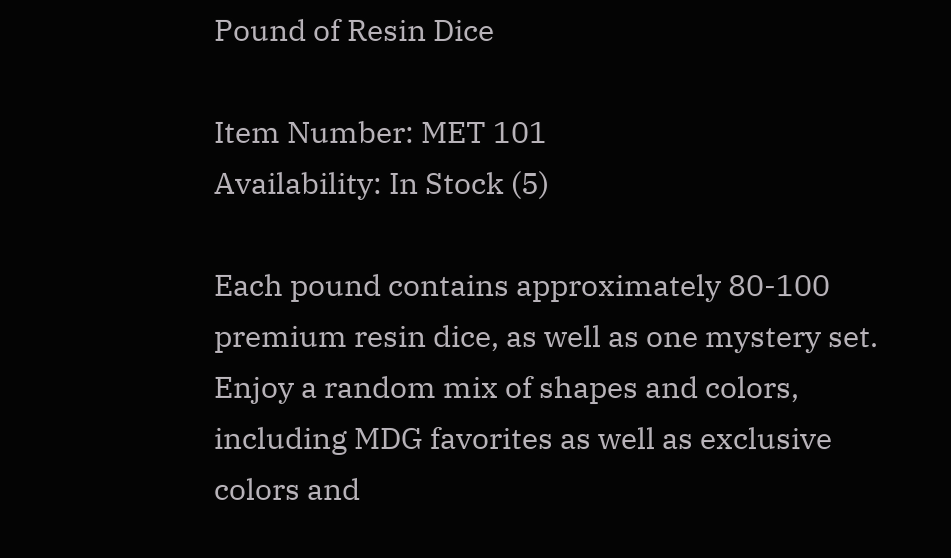Pound of Resin Dice

Item Number: MET 101
Availability: In Stock (5)

Each pound contains approximately 80-100 premium resin dice, as well as one mystery set.  Enjoy a random mix of shapes and colors, including MDG favorites as well as exclusive colors and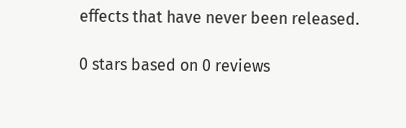effects that have never been released.

0 stars based on 0 reviews